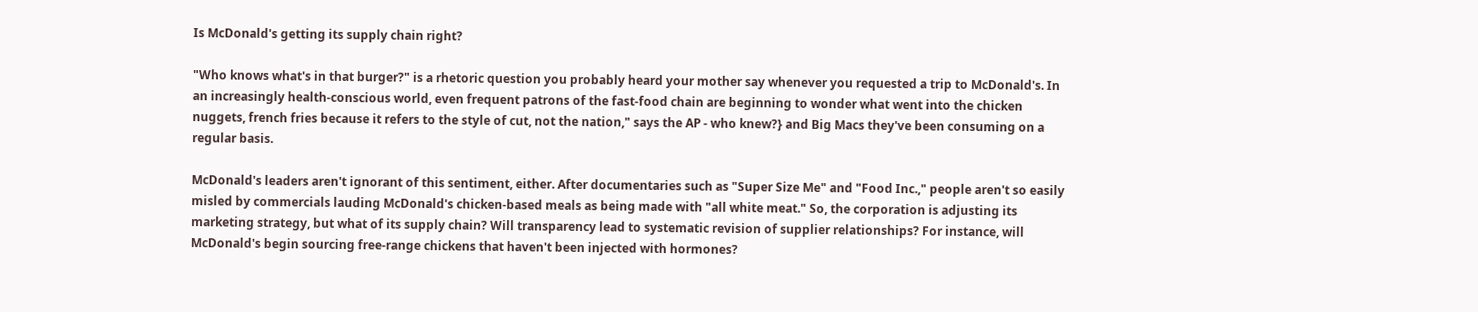Is McDonald's getting its supply chain right?

"Who knows what's in that burger?" is a rhetoric question you probably heard your mother say whenever you requested a trip to McDonald's. In an increasingly health-conscious world, even frequent patrons of the fast-food chain are beginning to wonder what went into the chicken nuggets, french fries because it refers to the style of cut, not the nation," says the AP - who knew?} and Big Macs they've been consuming on a regular basis.

McDonald's leaders aren't ignorant of this sentiment, either. After documentaries such as "Super Size Me" and "Food Inc.," people aren't so easily misled by commercials lauding McDonald's chicken-based meals as being made with "all white meat." So, the corporation is adjusting its marketing strategy, but what of its supply chain? Will transparency lead to systematic revision of supplier relationships? For instance, will McDonald's begin sourcing free-range chickens that haven't been injected with hormones?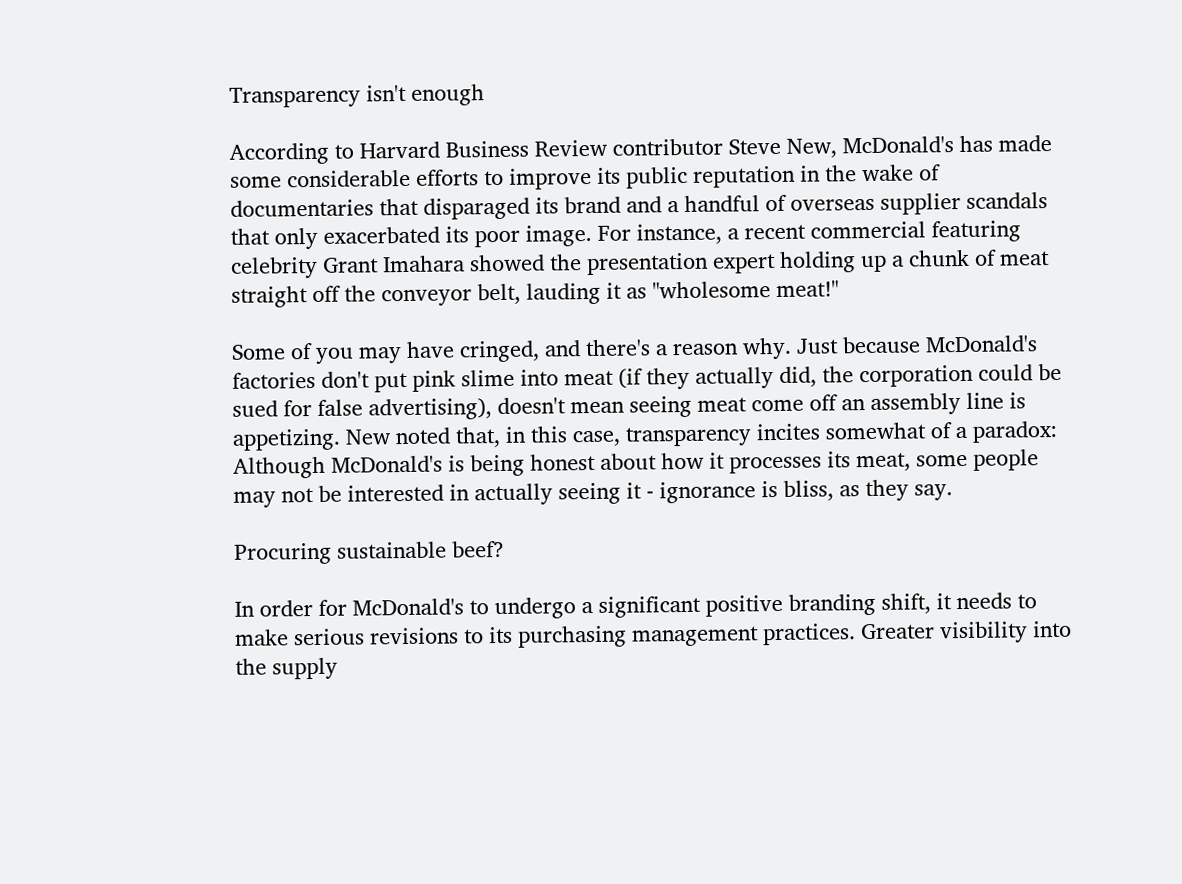Transparency isn't enough

According to Harvard Business Review contributor Steve New, McDonald's has made some considerable efforts to improve its public reputation in the wake of documentaries that disparaged its brand and a handful of overseas supplier scandals that only exacerbated its poor image. For instance, a recent commercial featuring celebrity Grant Imahara showed the presentation expert holding up a chunk of meat straight off the conveyor belt, lauding it as "wholesome meat!"

Some of you may have cringed, and there's a reason why. Just because McDonald's factories don't put pink slime into meat (if they actually did, the corporation could be sued for false advertising), doesn't mean seeing meat come off an assembly line is appetizing. New noted that, in this case, transparency incites somewhat of a paradox: Although McDonald's is being honest about how it processes its meat, some people may not be interested in actually seeing it - ignorance is bliss, as they say.

Procuring sustainable beef?

In order for McDonald's to undergo a significant positive branding shift, it needs to make serious revisions to its purchasing management practices. Greater visibility into the supply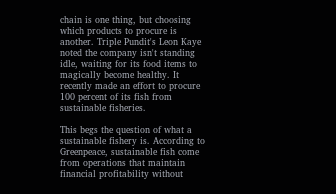chain is one thing, but choosing which products to procure is another. Triple Pundit's Leon Kaye noted the company isn't standing idle, waiting for its food items to magically become healthy. It recently made an effort to procure 100 percent of its fish from sustainable fisheries.

This begs the question of what a sustainable fishery is. According to Greenpeace, sustainable fish come from operations that maintain financial profitability without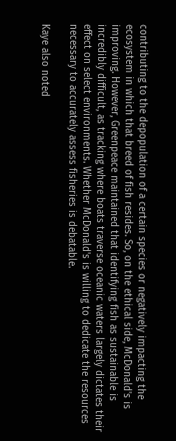contributing to the depopulation of a certain species or negatively impacting the ecosystem in which that breed of fish resides. So, on the ethical side, McDonald's is improving. However, Greenpeace maintained that identifying fish as sustainable is incredibly difficult, as tracking where boats traverse oceanic waters largely dictates their effect on select environments. Whether McDonald's is willing to dedicate the resources necessary to accurately assess fisheries is debatable.

Kaye also noted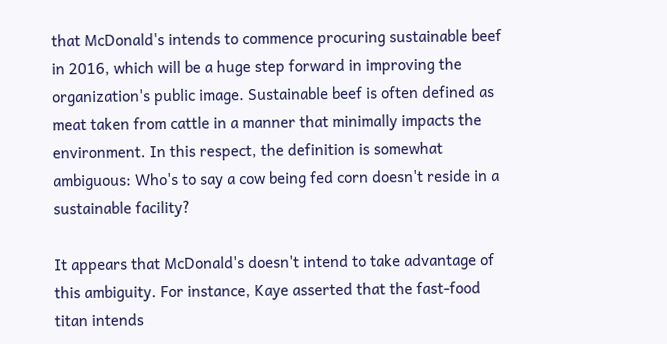that McDonald's intends to commence procuring sustainable beef in 2016, which will be a huge step forward in improving the organization's public image. Sustainable beef is often defined as meat taken from cattle in a manner that minimally impacts the environment. In this respect, the definition is somewhat ambiguous: Who's to say a cow being fed corn doesn't reside in a sustainable facility?

It appears that McDonald's doesn't intend to take advantage of this ambiguity. For instance, Kaye asserted that the fast-food titan intends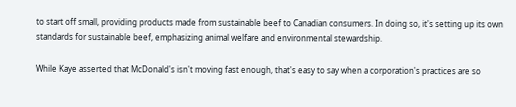to start off small, providing products made from sustainable beef to Canadian consumers. In doing so, it's setting up its own standards for sustainable beef, emphasizing animal welfare and environmental stewardship.

While Kaye asserted that McDonald's isn't moving fast enough, that's easy to say when a corporation's practices are so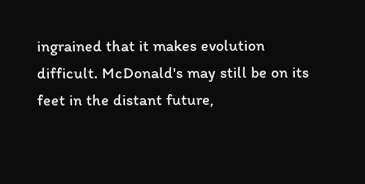ingrained that it makes evolution difficult. McDonald's may still be on its feet in the distant future,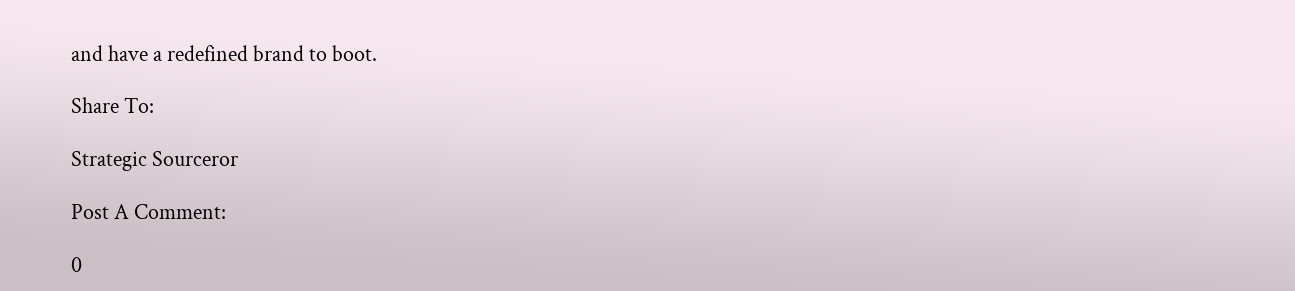and have a redefined brand to boot.

Share To:

Strategic Sourceror

Post A Comment:

0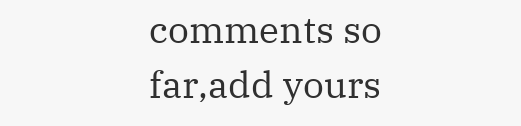comments so far,add yours